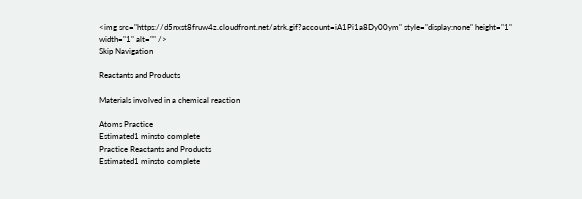<img src="https://d5nxst8fruw4z.cloudfront.net/atrk.gif?account=iA1Pi1a8Dy00ym" style="display:none" height="1" width="1" alt="" />
Skip Navigation

Reactants and Products

Materials involved in a chemical reaction

Atoms Practice
Estimated1 minsto complete
Practice Reactants and Products
Estimated1 minsto complete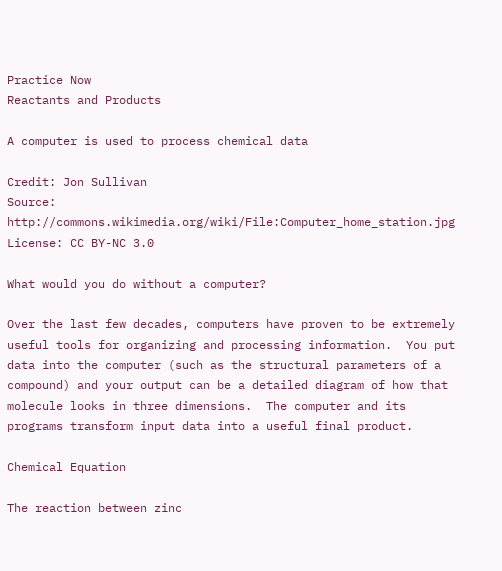Practice Now
Reactants and Products

A computer is used to process chemical data

Credit: Jon Sullivan
Source: http://commons.wikimedia.org/wiki/File:Computer_home_station.jpg
License: CC BY-NC 3.0

What would you do without a computer?

Over the last few decades, computers have proven to be extremely useful tools for organizing and processing information.  You put data into the computer (such as the structural parameters of a compound) and your output can be a detailed diagram of how that molecule looks in three dimensions.  The computer and its programs transform input data into a useful final product.

Chemical Equation

The reaction between zinc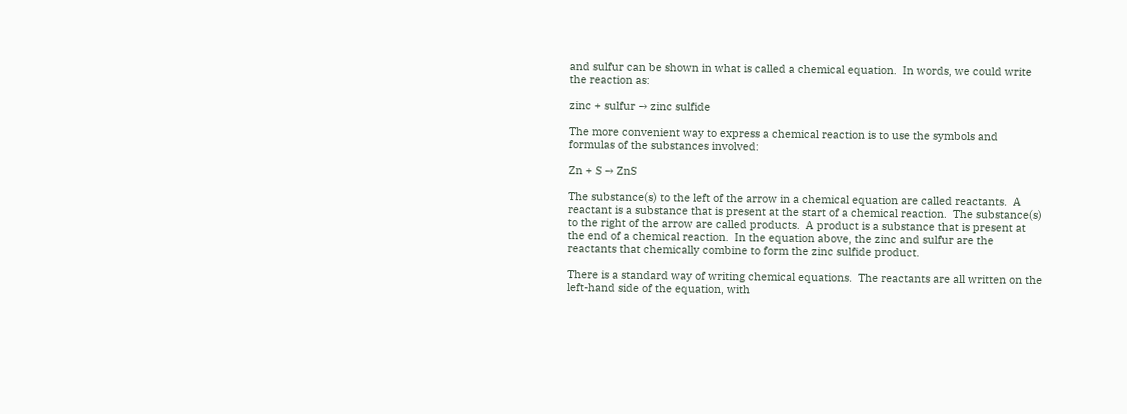and sulfur can be shown in what is called a chemical equation.  In words, we could write the reaction as:

zinc + sulfur → zinc sulfide

The more convenient way to express a chemical reaction is to use the symbols and formulas of the substances involved:

Zn + S → ZnS

The substance(s) to the left of the arrow in a chemical equation are called reactants.  A reactant is a substance that is present at the start of a chemical reaction.  The substance(s) to the right of the arrow are called products.  A product is a substance that is present at the end of a chemical reaction.  In the equation above, the zinc and sulfur are the reactants that chemically combine to form the zinc sulfide product.

There is a standard way of writing chemical equations.  The reactants are all written on the left-hand side of the equation, with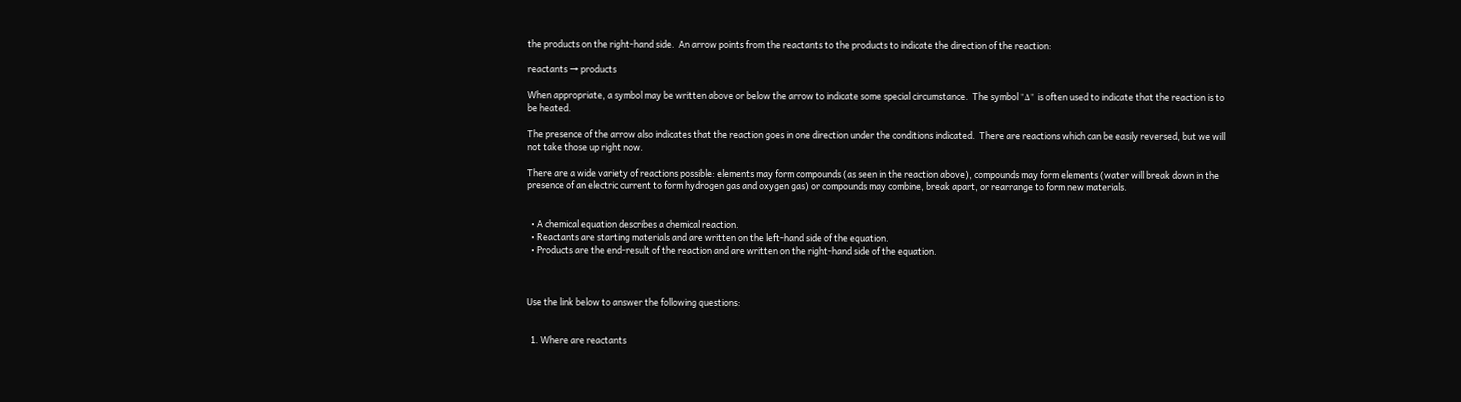the products on the right-hand side.  An arrow points from the reactants to the products to indicate the direction of the reaction:

reactants → products

When appropriate, a symbol may be written above or below the arrow to indicate some special circumstance.  The symbol "Δ" is often used to indicate that the reaction is to be heated.

The presence of the arrow also indicates that the reaction goes in one direction under the conditions indicated.  There are reactions which can be easily reversed, but we will not take those up right now.

There are a wide variety of reactions possible: elements may form compounds (as seen in the reaction above), compounds may form elements (water will break down in the presence of an electric current to form hydrogen gas and oxygen gas) or compounds may combine, break apart, or rearrange to form new materials.


  • A chemical equation describes a chemical reaction.
  • Reactants are starting materials and are written on the left-hand side of the equation.
  • Products are the end-result of the reaction and are written on the right-hand side of the equation.



Use the link below to answer the following questions:


  1. Where are reactants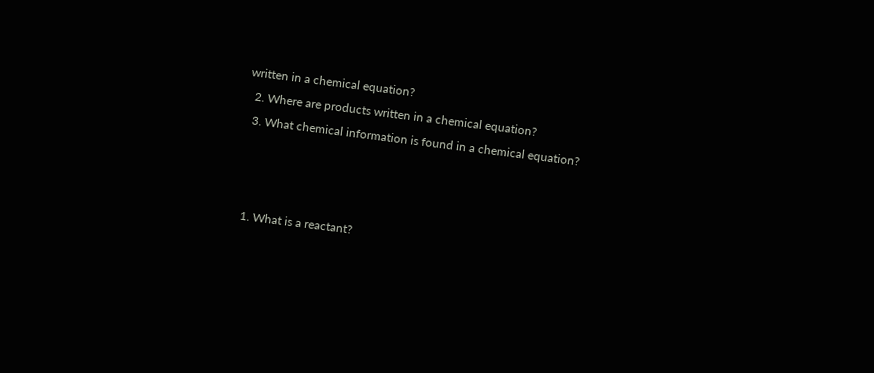written in a chemical equation?
  2. Where are products written in a chemical equation?
  3. What chemical information is found in a chemical equation?



  1. What is a reactant?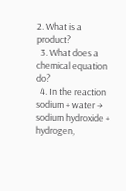2. What is a product?
  3. What does a chemical equation do?
  4. In the reaction sodium + water → sodium hydroxide + hydrogen,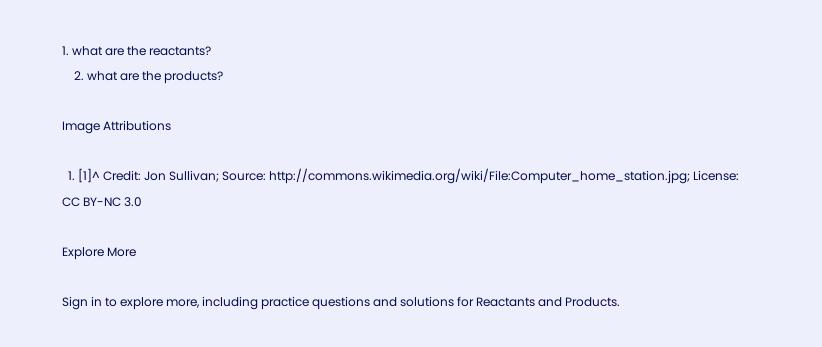1. what are the reactants?
    2. what are the products?

Image Attributions

  1. [1]^ Credit: Jon Sullivan; Source: http://commons.wikimedia.org/wiki/File:Computer_home_station.jpg; License: CC BY-NC 3.0

Explore More

Sign in to explore more, including practice questions and solutions for Reactants and Products.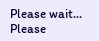Please wait...
Please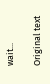wait...

Original text